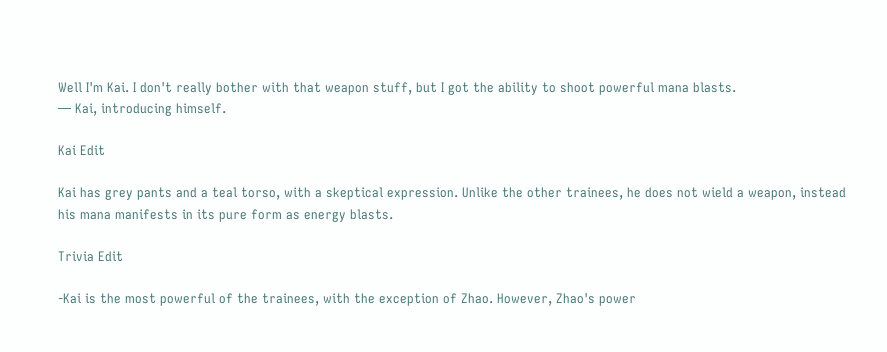Well I'm Kai. I don't really bother with that weapon stuff, but I got the ability to shoot powerful mana blasts.
— Kai, introducing himself.

Kai Edit

Kai has grey pants and a teal torso, with a skeptical expression. Unlike the other trainees, he does not wield a weapon, instead his mana manifests in its pure form as energy blasts.

Trivia Edit

-Kai is the most powerful of the trainees, with the exception of Zhao. However, Zhao's power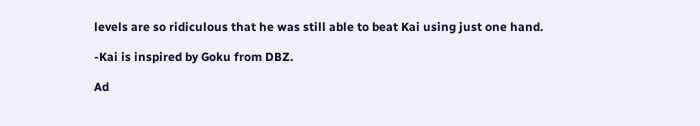levels are so ridiculous that he was still able to beat Kai using just one hand.

-Kai is inspired by Goku from DBZ.

Ad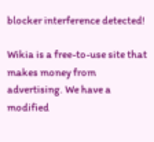blocker interference detected!

Wikia is a free-to-use site that makes money from advertising. We have a modified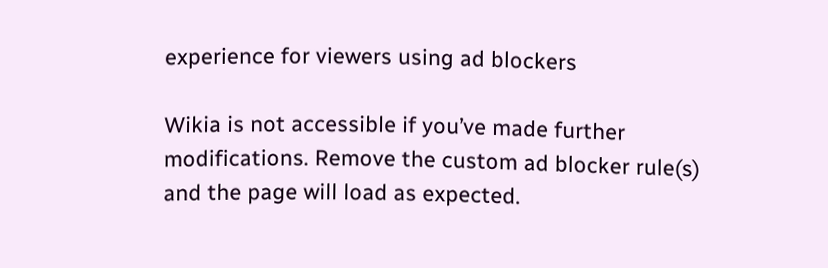experience for viewers using ad blockers

Wikia is not accessible if you’ve made further modifications. Remove the custom ad blocker rule(s) and the page will load as expected.